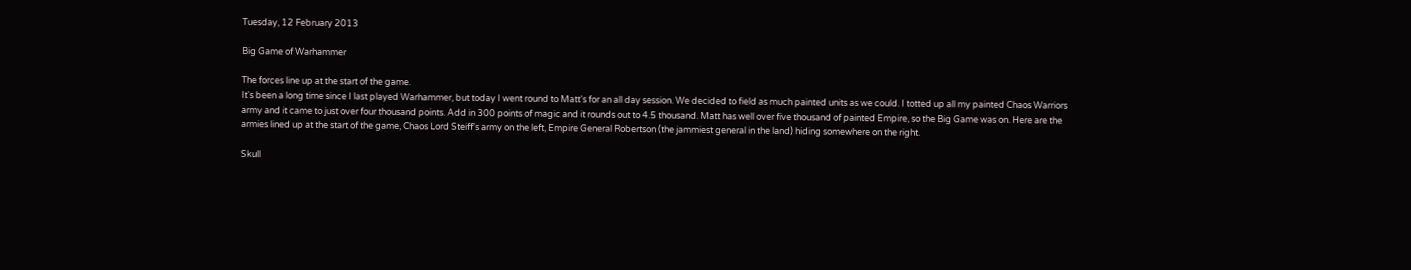Tuesday, 12 February 2013

Big Game of Warhammer

The forces line up at the start of the game.
It's been a long time since I last played Warhammer, but today I went round to Matt's for an all day session. We decided to field as much painted units as we could. I totted up all my painted Chaos Warriors army and it came to just over four thousand points. Add in 300 points of magic and it rounds out to 4.5 thousand. Matt has well over five thousand of painted Empire, so the Big Game was on. Here are the armies lined up at the start of the game, Chaos Lord Steiff's army on the left, Empire General Robertson (the jammiest general in the land) hiding somewhere on the right.

Skull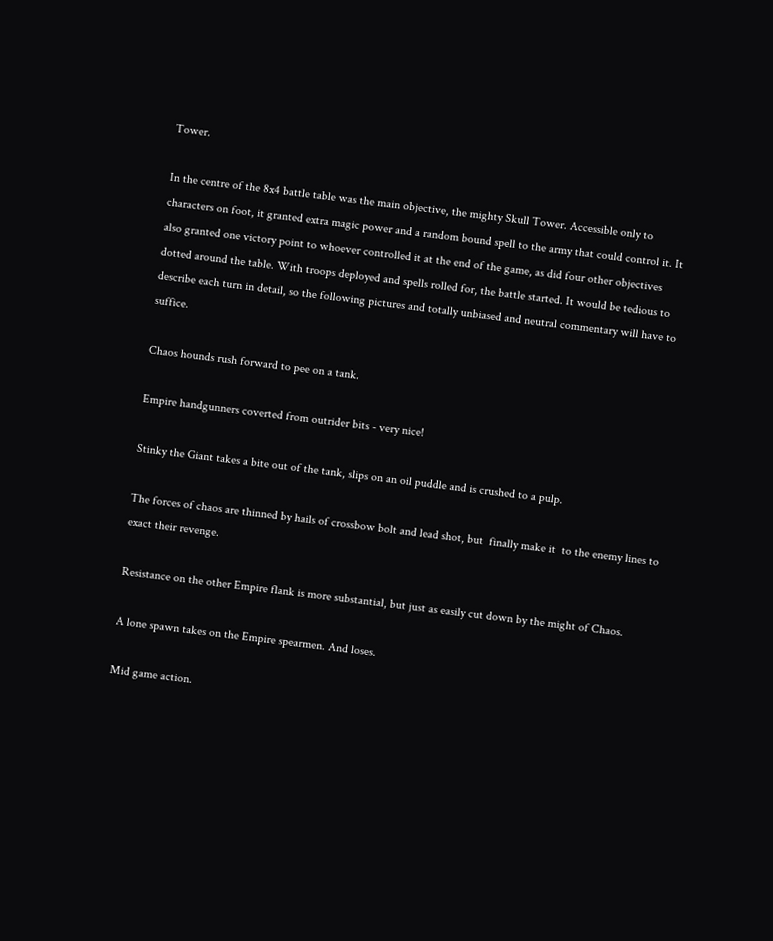Tower.

In the centre of the 8x4 battle table was the main objective, the mighty Skull Tower. Accessible only to characters on foot, it granted extra magic power and a random bound spell to the army that could control it. It also granted one victory point to whoever controlled it at the end of the game, as did four other objectives dotted around the table. With troops deployed and spells rolled for, the battle started. It would be tedious to describe each turn in detail, so the following pictures and totally unbiased and neutral commentary will have to suffice.

Chaos hounds rush forward to pee on a tank.

Empire handgunners coverted from outrider bits - very nice!

Stinky the Giant takes a bite out of the tank, slips on an oil puddle and is crushed to a pulp.

The forces of chaos are thinned by hails of crossbow bolt and lead shot, but  finally make it  to the enemy lines to exact their revenge.

Resistance on the other Empire flank is more substantial, but just as easily cut down by the might of Chaos.

A lone spawn takes on the Empire spearmen. And loses.

Mid game action.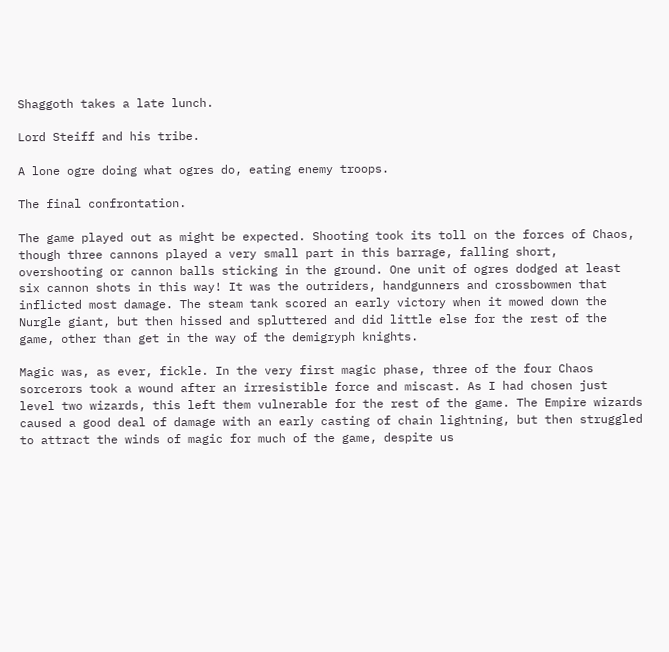Shaggoth takes a late lunch.

Lord Steiff and his tribe.

A lone ogre doing what ogres do, eating enemy troops.

The final confrontation.

The game played out as might be expected. Shooting took its toll on the forces of Chaos, though three cannons played a very small part in this barrage, falling short, overshooting or cannon balls sticking in the ground. One unit of ogres dodged at least six cannon shots in this way! It was the outriders, handgunners and crossbowmen that inflicted most damage. The steam tank scored an early victory when it mowed down the Nurgle giant, but then hissed and spluttered and did little else for the rest of the game, other than get in the way of the demigryph knights.

Magic was, as ever, fickle. In the very first magic phase, three of the four Chaos sorcerors took a wound after an irresistible force and miscast. As I had chosen just level two wizards, this left them vulnerable for the rest of the game. The Empire wizards caused a good deal of damage with an early casting of chain lightning, but then struggled to attract the winds of magic for much of the game, despite us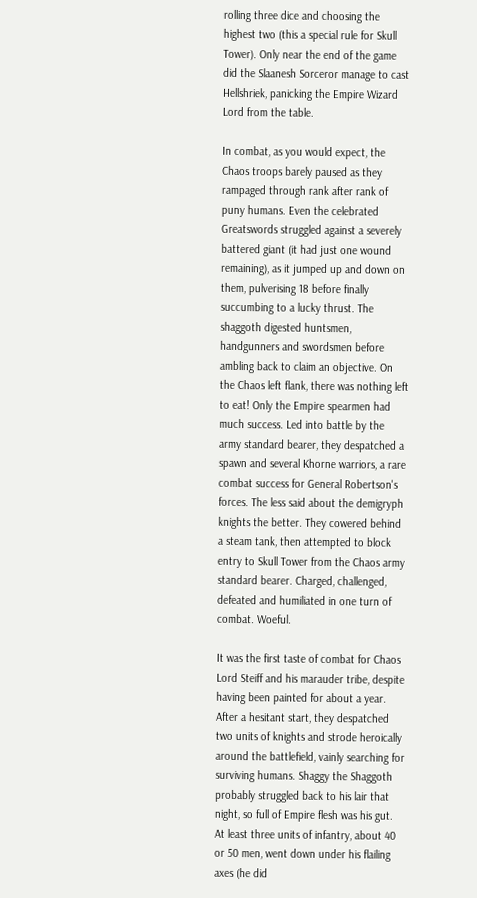rolling three dice and choosing the highest two (this a special rule for Skull Tower). Only near the end of the game did the Slaanesh Sorceror manage to cast Hellshriek, panicking the Empire Wizard Lord from the table.

In combat, as you would expect, the Chaos troops barely paused as they rampaged through rank after rank of puny humans. Even the celebrated Greatswords struggled against a severely battered giant (it had just one wound remaining), as it jumped up and down on them, pulverising 18 before finally succumbing to a lucky thrust. The shaggoth digested huntsmen, handgunners and swordsmen before ambling back to claim an objective. On the Chaos left flank, there was nothing left to eat! Only the Empire spearmen had much success. Led into battle by the army standard bearer, they despatched a spawn and several Khorne warriors, a rare combat success for General Robertson's forces. The less said about the demigryph knights the better. They cowered behind a steam tank, then attempted to block entry to Skull Tower from the Chaos army standard bearer. Charged, challenged, defeated and humiliated in one turn of combat. Woeful.

It was the first taste of combat for Chaos Lord Steiff and his marauder tribe, despite having been painted for about a year. After a hesitant start, they despatched two units of knights and strode heroically around the battlefield, vainly searching for surviving humans. Shaggy the Shaggoth probably struggled back to his lair that night, so full of Empire flesh was his gut. At least three units of infantry, about 40 or 50 men, went down under his flailing axes (he did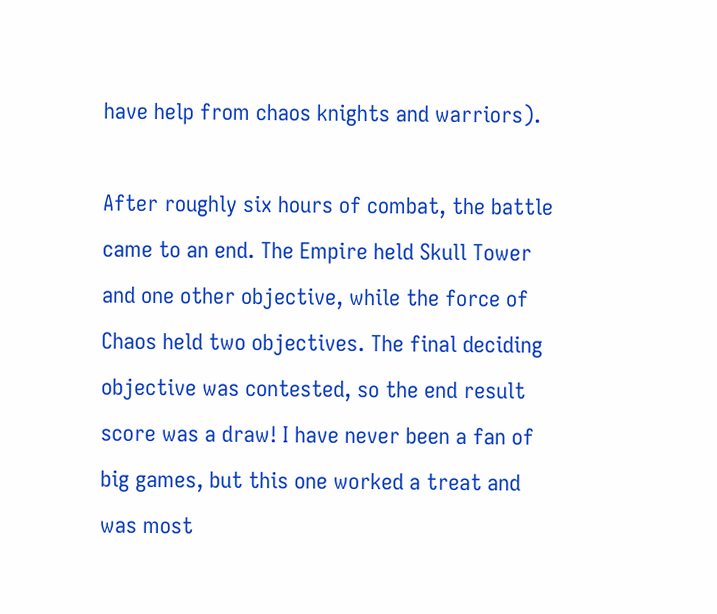have help from chaos knights and warriors).

After roughly six hours of combat, the battle came to an end. The Empire held Skull Tower and one other objective, while the force of Chaos held two objectives. The final deciding objective was contested, so the end result score was a draw! I have never been a fan of big games, but this one worked a treat and was most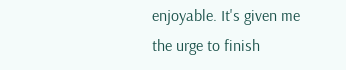enjoyable. It's given me the urge to finish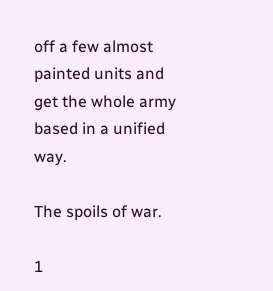off a few almost painted units and get the whole army based in a unified way.

The spoils of war.

1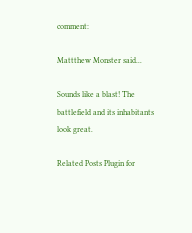comment:

Mattthew Monster said...

Sounds like a blast! The battlefield and its inhabitants look great.

Related Posts Plugin for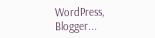WordPress, Blogger...